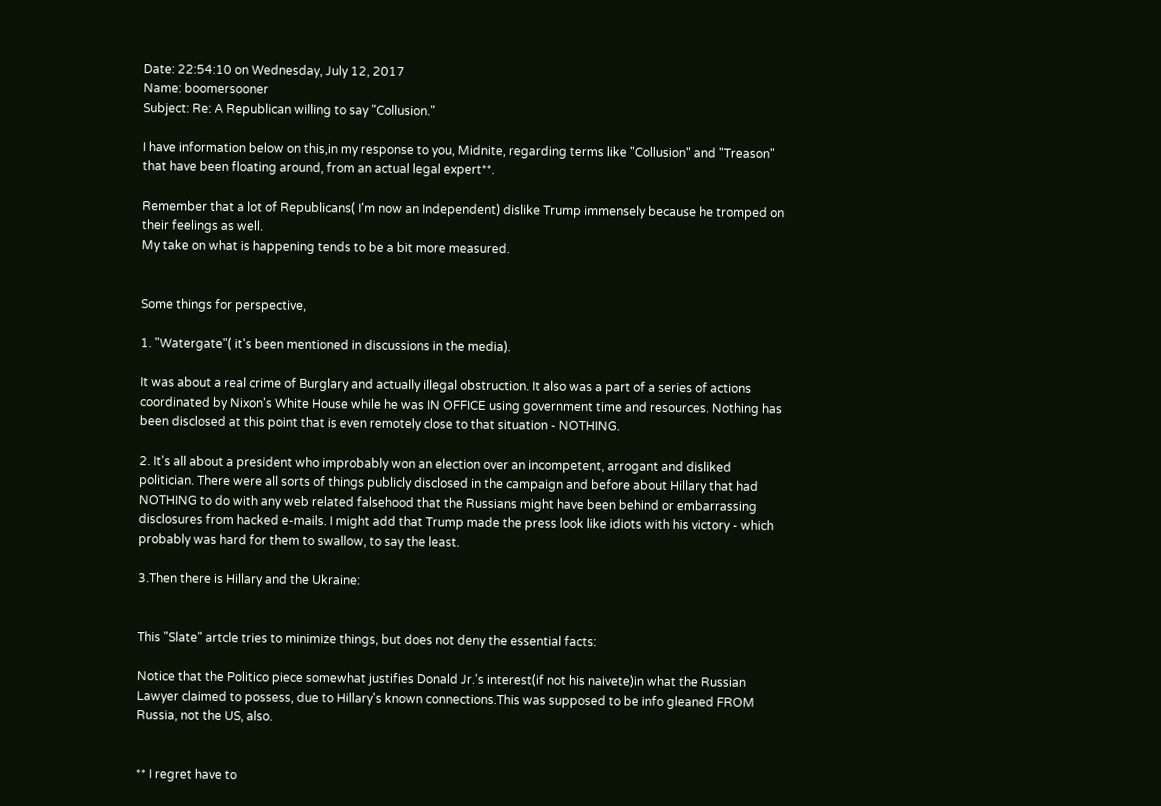Date: 22:54:10 on Wednesday, July 12, 2017
Name: boomersooner
Subject: Re: A Republican willing to say "Collusion."

I have information below on this,in my response to you, Midnite, regarding terms like "Collusion" and "Treason" that have been floating around, from an actual legal expert**.

Remember that a lot of Republicans( I'm now an Independent) dislike Trump immensely because he tromped on their feelings as well.
My take on what is happening tends to be a bit more measured.


Some things for perspective,

1. "Watergate"( it's been mentioned in discussions in the media).

It was about a real crime of Burglary and actually illegal obstruction. It also was a part of a series of actions coordinated by Nixon's White House while he was IN OFFICE using government time and resources. Nothing has been disclosed at this point that is even remotely close to that situation - NOTHING.

2. It's all about a president who improbably won an election over an incompetent, arrogant and disliked politician. There were all sorts of things publicly disclosed in the campaign and before about Hillary that had NOTHING to do with any web related falsehood that the Russians might have been behind or embarrassing disclosures from hacked e-mails. I might add that Trump made the press look like idiots with his victory - which probably was hard for them to swallow, to say the least.

3.Then there is Hillary and the Ukraine:


This "Slate" artcle tries to minimize things, but does not deny the essential facts:

Notice that the Politico piece somewhat justifies Donald Jr.'s interest(if not his naivete)in what the Russian Lawyer claimed to possess, due to Hillary's known connections.This was supposed to be info gleaned FROM Russia, not the US, also.


** I regret have to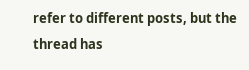refer to different posts, but the thread has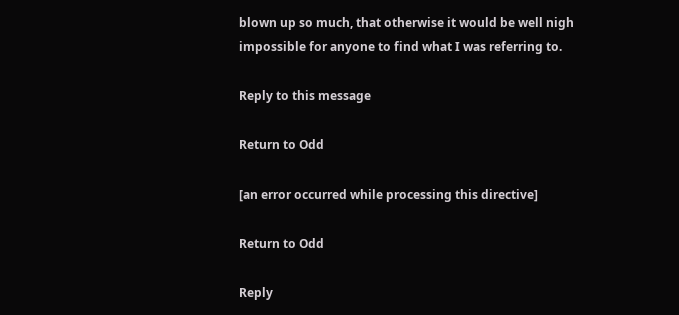blown up so much, that otherwise it would be well nigh impossible for anyone to find what I was referring to.

Reply to this message

Return to Odd

[an error occurred while processing this directive]

Return to Odd

Reply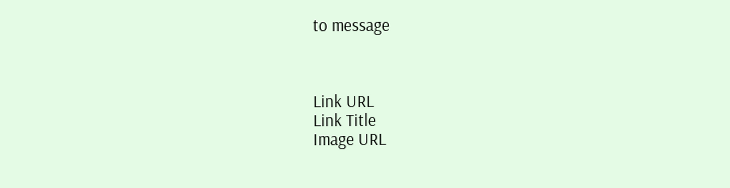to message



Link URL
Link Title
Image URL